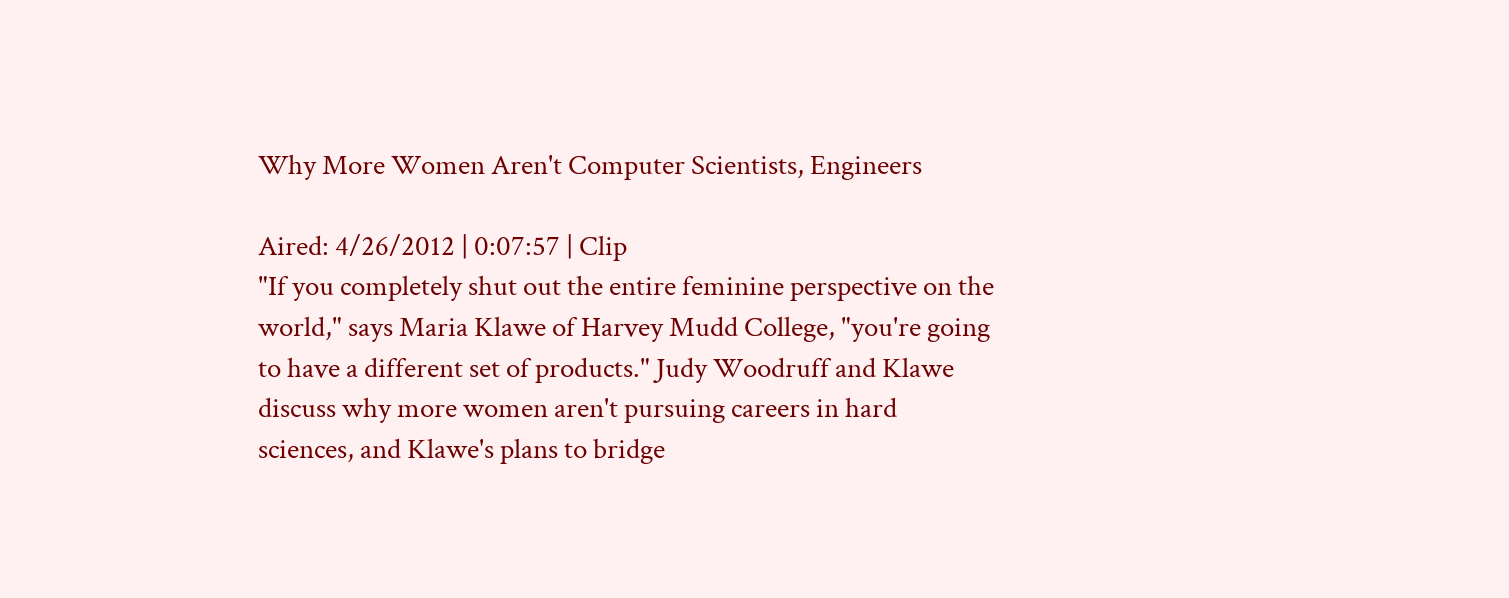Why More Women Aren't Computer Scientists, Engineers

Aired: 4/26/2012 | 0:07:57 | Clip
"If you completely shut out the entire feminine perspective on the world," says Maria Klawe of Harvey Mudd College, "you're going to have a different set of products." Judy Woodruff and Klawe discuss why more women aren't pursuing careers in hard sciences, and Klawe's plans to bridge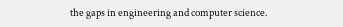the gaps in engineering and computer science.